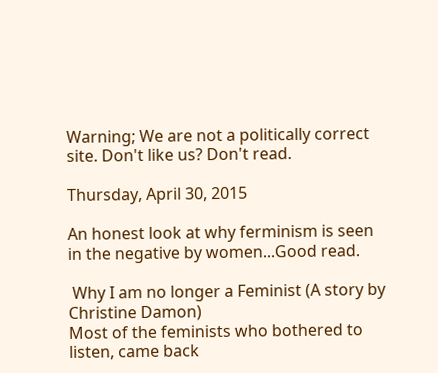Warning; We are not a politically correct site. Don't like us? Don't read.

Thursday, April 30, 2015

An honest look at why ferminism is seen in the negative by women...Good read.

 Why I am no longer a Feminist (A story by Christine Damon)
Most of the feminists who bothered to listen, came back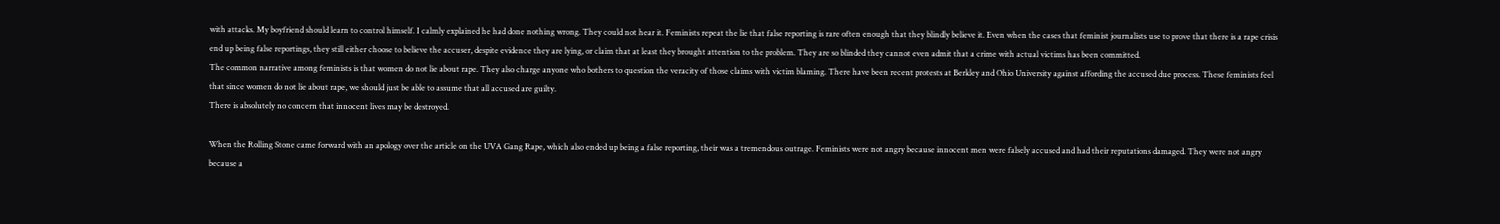with attacks. My boyfriend should learn to control himself. I calmly explained he had done nothing wrong. They could not hear it. Feminists repeat the lie that false reporting is rare often enough that they blindly believe it. Even when the cases that feminist journalists use to prove that there is a rape crisis end up being false reportings, they still either choose to believe the accuser, despite evidence they are lying, or claim that at least they brought attention to the problem. They are so blinded they cannot even admit that a crime with actual victims has been committed.
The common narrative among feminists is that women do not lie about rape. They also charge anyone who bothers to question the veracity of those claims with victim blaming. There have been recent protests at Berkley and Ohio University against affording the accused due process. These feminists feel that since women do not lie about rape, we should just be able to assume that all accused are guilty.
There is absolutely no concern that innocent lives may be destroyed.

When the Rolling Stone came forward with an apology over the article on the UVA Gang Rape, which also ended up being a false reporting, their was a tremendous outrage. Feminists were not angry because innocent men were falsely accused and had their reputations damaged. They were not angry because a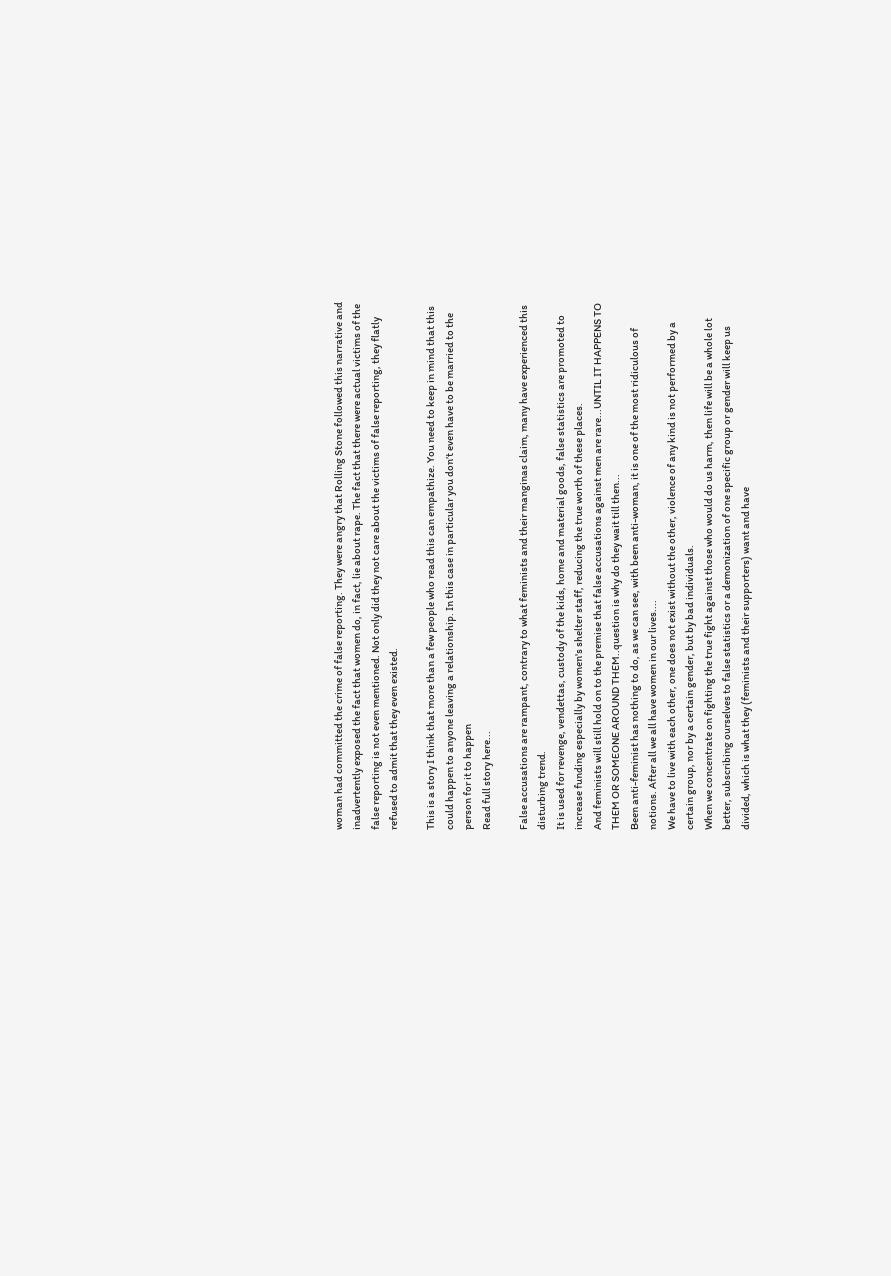woman had committed the crime of false reporting. They were angry that Rolling Stone followed this narrative and inadvertently exposed the fact that women do, in fact, lie about rape. The fact that there were actual victims of the false reporting is not even mentioned. Not only did they not care about the victims of false reporting, they flatly refused to admit that they even existed.

This is a story I think that more than a few people who read this can empathize. You need to keep in mind that this could happen to anyone leaving a relationship. In this case in particular you don’t even have to be married to the person for it to happen
Read full story here...

False accusations are rampant, contrary to what feminists and their manginas claim, many have experienced this disturbing trend.
It is used for revenge, vendettas, custody of the kids, home and material goods, false statistics are promoted to increase funding especially by women's shelter staff, reducing the true worth of these places.
And feminists will still hold on to the premise that false accusations against men are rare...UNTIL IT HAPPENS TO THEM OR SOMEONE AROUND THEM..question is why do they wait till then...
Been anti-feminist has nothing to do, as we can see, with been anti-woman, it is one of the most ridiculous of notions. After all we all have women in our lives....
We have to live with each other, one does not exist without the other, violence of any kind is not performed by a certain group, nor by a certain gender, but by bad individuals.
When we concentrate on fighting the true fight against those who would do us harm, then life will be a whole lot better, subscribing ourselves to false statistics or a demonization of one specific group or gender will keep us divided, which is what they (feminists and their supporters) want and have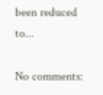been reduced to...

No comments: